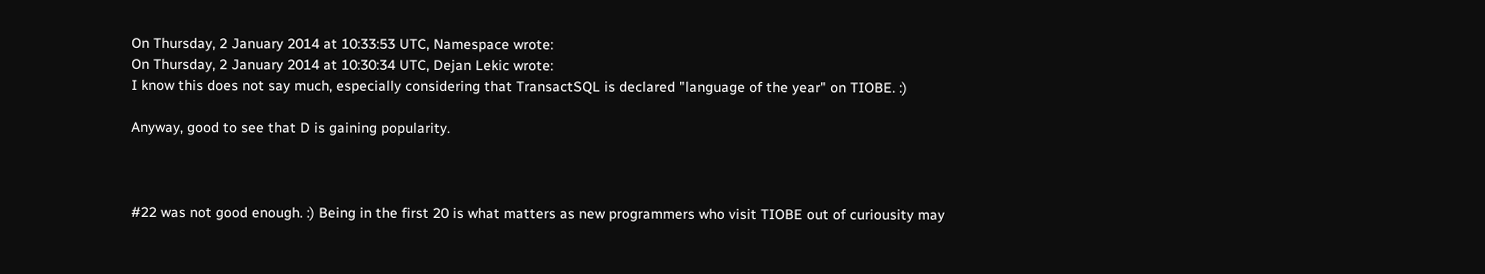On Thursday, 2 January 2014 at 10:33:53 UTC, Namespace wrote:
On Thursday, 2 January 2014 at 10:30:34 UTC, Dejan Lekic wrote:
I know this does not say much, especially considering that TransactSQL is declared "language of the year" on TIOBE. :)

Anyway, good to see that D is gaining popularity.



#22 was not good enough. :) Being in the first 20 is what matters as new programmers who visit TIOBE out of curiousity may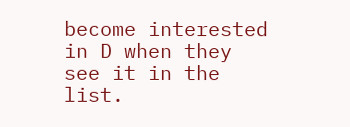become interested in D when they see it in the list.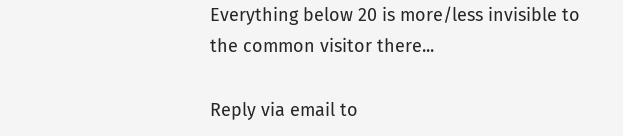Everything below 20 is more/less invisible to the common visitor there...

Reply via email to